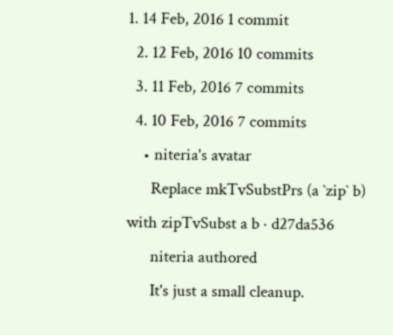1. 14 Feb, 2016 1 commit
  2. 12 Feb, 2016 10 commits
  3. 11 Feb, 2016 7 commits
  4. 10 Feb, 2016 7 commits
    • niteria's avatar
      Replace mkTvSubstPrs (a `zip` b) with zipTvSubst a b · d27da536
      niteria authored
      It's just a small cleanup.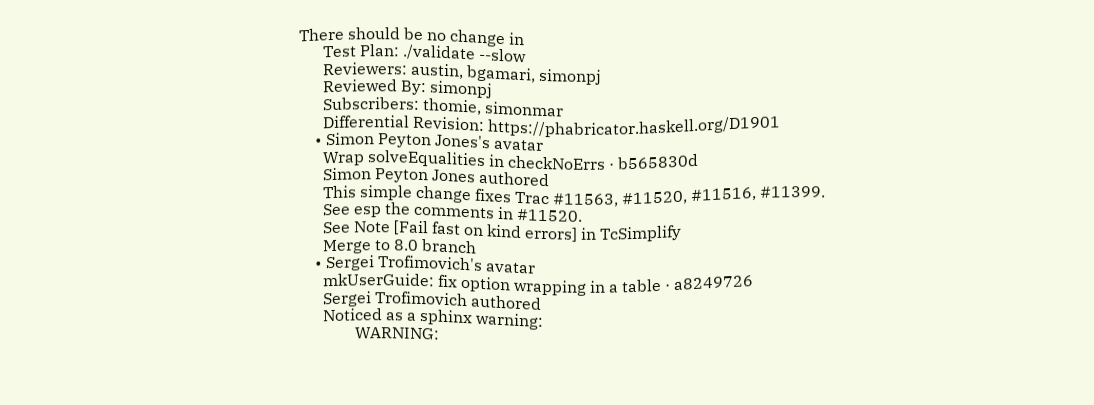There should be no change in
      Test Plan: ./validate --slow
      Reviewers: austin, bgamari, simonpj
      Reviewed By: simonpj
      Subscribers: thomie, simonmar
      Differential Revision: https://phabricator.haskell.org/D1901
    • Simon Peyton Jones's avatar
      Wrap solveEqualities in checkNoErrs · b565830d
      Simon Peyton Jones authored
      This simple change fixes Trac #11563, #11520, #11516, #11399.
      See esp the comments in #11520.
      See Note [Fail fast on kind errors] in TcSimplify
      Merge to 8.0 branch
    • Sergei Trofimovich's avatar
      mkUserGuide: fix option wrapping in a table · a8249726
      Sergei Trofimovich authored
      Noticed as a sphinx warning:
              WARNING: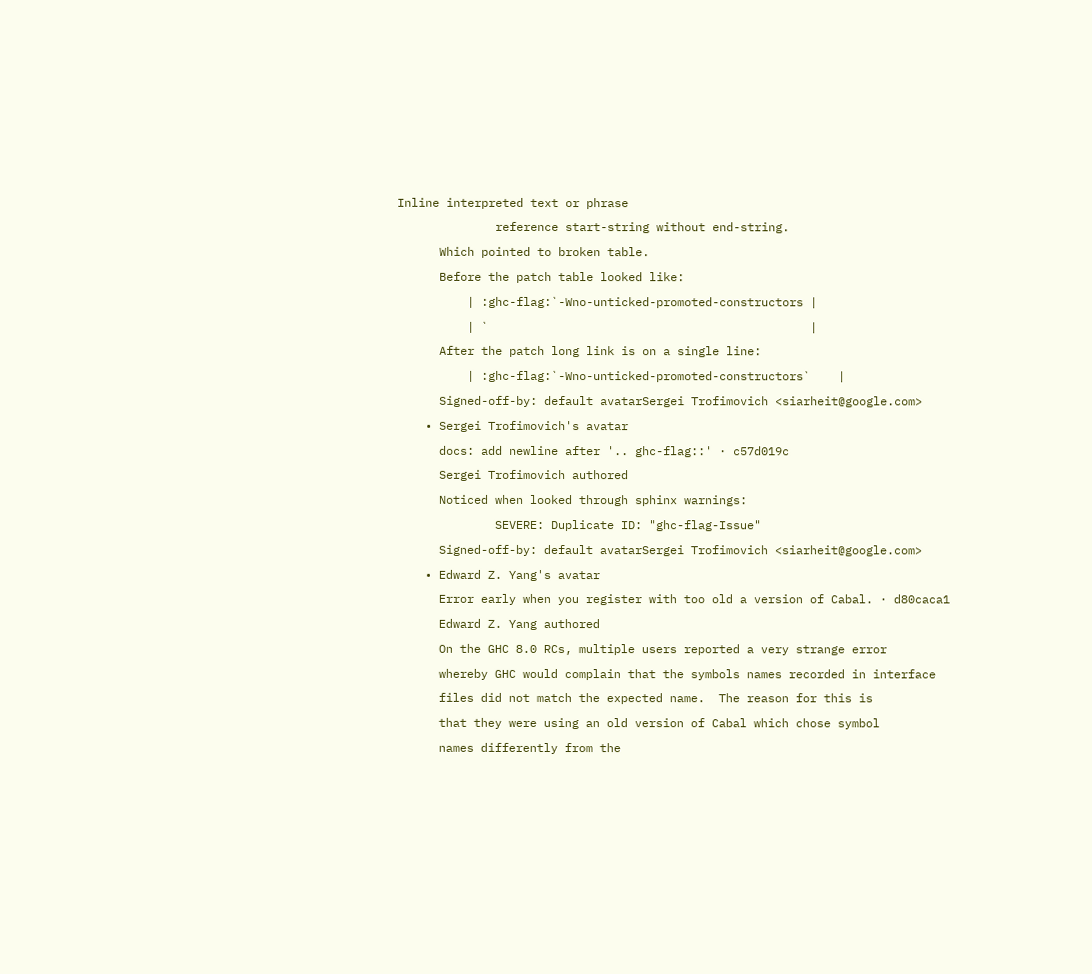Inline interpreted text or phrase
              reference start-string without end-string.
      Which pointed to broken table.
      Before the patch table looked like:
          | :ghc-flag:`-Wno-unticked-promoted-constructors |
          | `                                              |
      After the patch long link is on a single line:
          | :ghc-flag:`-Wno-unticked-promoted-constructors`    |
      Signed-off-by: default avatarSergei Trofimovich <siarheit@google.com>
    • Sergei Trofimovich's avatar
      docs: add newline after '.. ghc-flag::' · c57d019c
      Sergei Trofimovich authored
      Noticed when looked through sphinx warnings:
              SEVERE: Duplicate ID: "ghc-flag-Issue"
      Signed-off-by: default avatarSergei Trofimovich <siarheit@google.com>
    • Edward Z. Yang's avatar
      Error early when you register with too old a version of Cabal. · d80caca1
      Edward Z. Yang authored
      On the GHC 8.0 RCs, multiple users reported a very strange error
      whereby GHC would complain that the symbols names recorded in interface
      files did not match the expected name.  The reason for this is
      that they were using an old version of Cabal which chose symbol
      names differently from the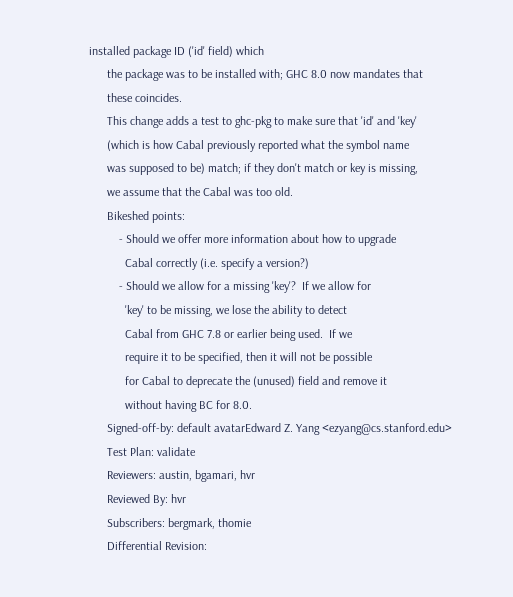installed package ID ('id' field) which
      the package was to be installed with; GHC 8.0 now mandates that
      these coincides.
      This change adds a test to ghc-pkg to make sure that 'id' and 'key'
      (which is how Cabal previously reported what the symbol name
      was supposed to be) match; if they don't match or key is missing,
      we assume that the Cabal was too old.
      Bikeshed points:
          - Should we offer more information about how to upgrade
            Cabal correctly (i.e. specify a version?)
          - Should we allow for a missing 'key'?  If we allow for
            'key' to be missing, we lose the ability to detect
            Cabal from GHC 7.8 or earlier being used.  If we
            require it to be specified, then it will not be possible
            for Cabal to deprecate the (unused) field and remove it
            without having BC for 8.0.
      Signed-off-by: default avatarEdward Z. Yang <ezyang@cs.stanford.edu>
      Test Plan: validate
      Reviewers: austin, bgamari, hvr
      Reviewed By: hvr
      Subscribers: bergmark, thomie
      Differential Revision: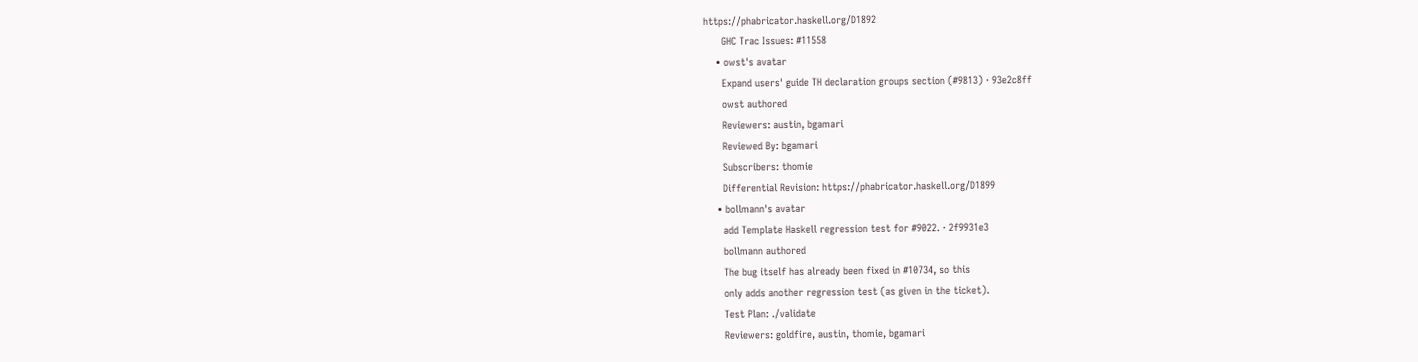https://phabricator.haskell.org/D1892
      GHC Trac Issues: #11558
    • owst's avatar
      Expand users' guide TH declaration groups section (#9813) · 93e2c8ff
      owst authored
      Reviewers: austin, bgamari
      Reviewed By: bgamari
      Subscribers: thomie
      Differential Revision: https://phabricator.haskell.org/D1899
    • bollmann's avatar
      add Template Haskell regression test for #9022. · 2f9931e3
      bollmann authored
      The bug itself has already been fixed in #10734, so this
      only adds another regression test (as given in the ticket).
      Test Plan: ./validate
      Reviewers: goldfire, austin, thomie, bgamari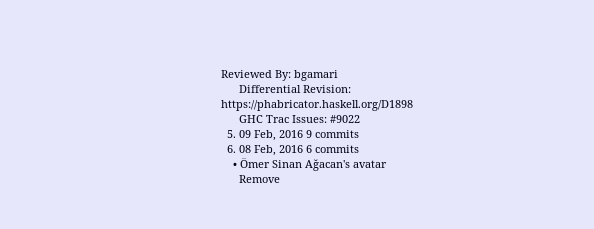Reviewed By: bgamari
      Differential Revision: https://phabricator.haskell.org/D1898
      GHC Trac Issues: #9022
  5. 09 Feb, 2016 9 commits
  6. 08 Feb, 2016 6 commits
    • Ömer Sinan Ağacan's avatar
      Remove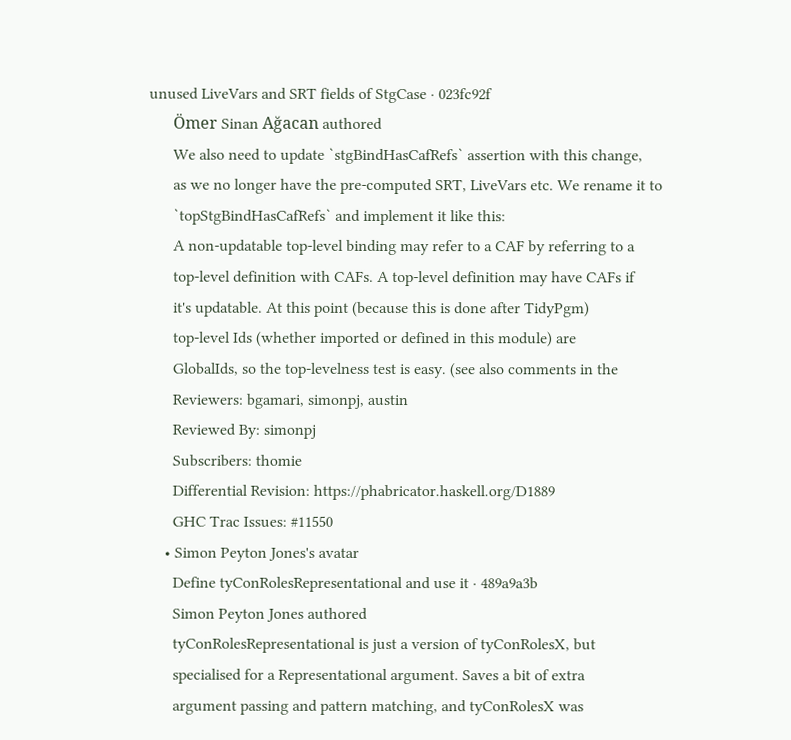unused LiveVars and SRT fields of StgCase · 023fc92f
      Ömer Sinan Ağacan authored
      We also need to update `stgBindHasCafRefs` assertion with this change,
      as we no longer have the pre-computed SRT, LiveVars etc. We rename it to
      `topStgBindHasCafRefs` and implement it like this:
      A non-updatable top-level binding may refer to a CAF by referring to a
      top-level definition with CAFs. A top-level definition may have CAFs if
      it's updatable. At this point (because this is done after TidyPgm)
      top-level Ids (whether imported or defined in this module) are
      GlobalIds, so the top-levelness test is easy. (see also comments in the
      Reviewers: bgamari, simonpj, austin
      Reviewed By: simonpj
      Subscribers: thomie
      Differential Revision: https://phabricator.haskell.org/D1889
      GHC Trac Issues: #11550
    • Simon Peyton Jones's avatar
      Define tyConRolesRepresentational and use it · 489a9a3b
      Simon Peyton Jones authored
      tyConRolesRepresentational is just a version of tyConRolesX, but
      specialised for a Representational argument. Saves a bit of extra
      argument passing and pattern matching, and tyConRolesX was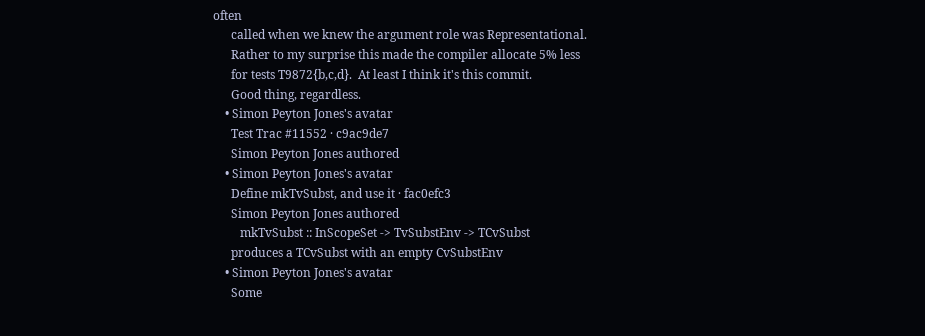often
      called when we knew the argument role was Representational.
      Rather to my surprise this made the compiler allocate 5% less
      for tests T9872{b,c,d}.  At least I think it's this commit.
      Good thing, regardless.
    • Simon Peyton Jones's avatar
      Test Trac #11552 · c9ac9de7
      Simon Peyton Jones authored
    • Simon Peyton Jones's avatar
      Define mkTvSubst, and use it · fac0efc3
      Simon Peyton Jones authored
         mkTvSubst :: InScopeSet -> TvSubstEnv -> TCvSubst
      produces a TCvSubst with an empty CvSubstEnv
    • Simon Peyton Jones's avatar
      Some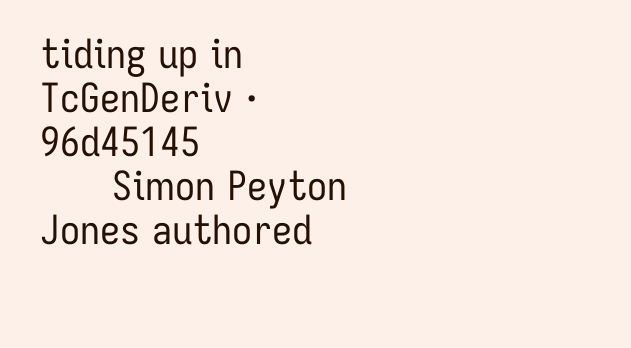tiding up in TcGenDeriv · 96d45145
      Simon Peyton Jones authored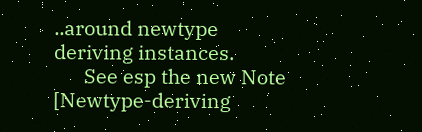..around newtype deriving instances.
      See esp the new Note [Newtype-deriving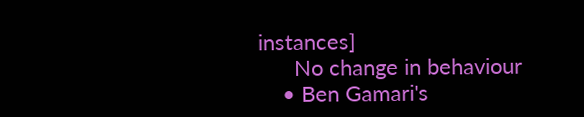instances]
      No change in behaviour
    • Ben Gamari's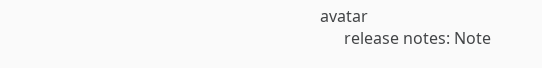avatar
      release notes: Note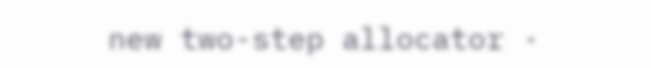new two-step allocator ·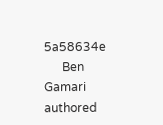5a58634e
      Ben Gamari authored